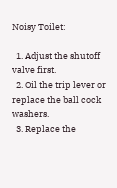Noisy Toilet:

  1. Adjust the shutoff valve first.
  2. Oil the trip lever or replace the ball cock washers.
  3. Replace the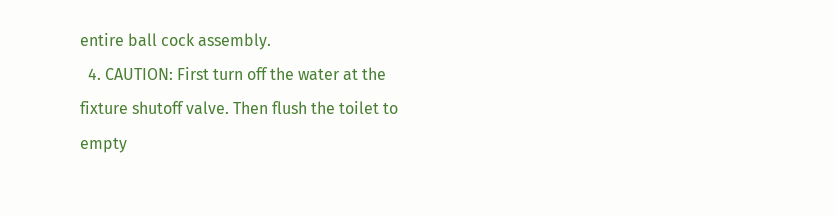entire ball cock assembly.
  4. CAUTION: First turn off the water at the fixture shutoff valve. Then flush the toilet to empty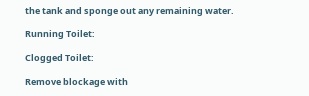the tank and sponge out any remaining water.

Running Toilet:

Clogged Toilet:

Remove blockage with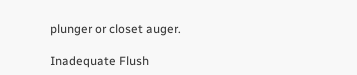plunger or closet auger.

Inadequate Flush